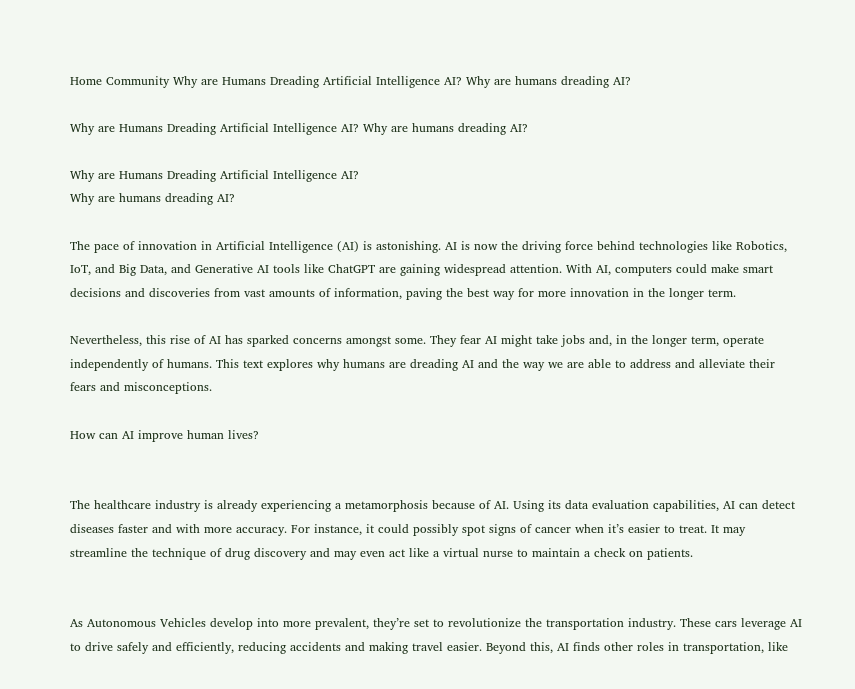Home Community Why are Humans Dreading Artificial Intelligence AI? Why are humans dreading AI?

Why are Humans Dreading Artificial Intelligence AI? Why are humans dreading AI?

Why are Humans Dreading Artificial Intelligence AI?
Why are humans dreading AI?

The pace of innovation in Artificial Intelligence (AI) is astonishing. AI is now the driving force behind technologies like Robotics, IoT, and Big Data, and Generative AI tools like ChatGPT are gaining widespread attention. With AI, computers could make smart decisions and discoveries from vast amounts of information, paving the best way for more innovation in the longer term.

Nevertheless, this rise of AI has sparked concerns amongst some. They fear AI might take jobs and, in the longer term, operate independently of humans. This text explores why humans are dreading AI and the way we are able to address and alleviate their fears and misconceptions.

How can AI improve human lives?


The healthcare industry is already experiencing a metamorphosis because of AI. Using its data evaluation capabilities, AI can detect diseases faster and with more accuracy. For instance, it could possibly spot signs of cancer when it’s easier to treat. It may streamline the technique of drug discovery and may even act like a virtual nurse to maintain a check on patients.


As Autonomous Vehicles develop into more prevalent, they’re set to revolutionize the transportation industry. These cars leverage AI to drive safely and efficiently, reducing accidents and making travel easier. Beyond this, AI finds other roles in transportation, like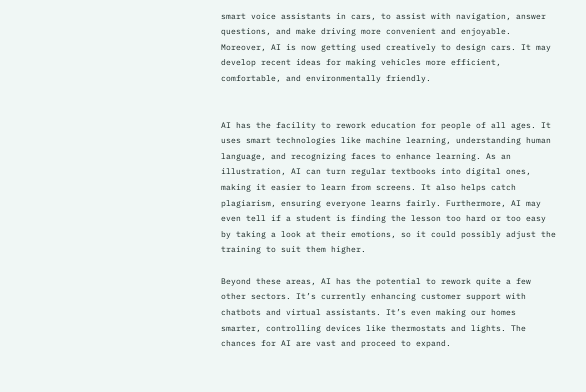smart voice assistants in cars, to assist with navigation, answer questions, and make driving more convenient and enjoyable. Moreover, AI is now getting used creatively to design cars. It may develop recent ideas for making vehicles more efficient, comfortable, and environmentally friendly.


AI has the facility to rework education for people of all ages. It uses smart technologies like machine learning, understanding human language, and recognizing faces to enhance learning. As an illustration, AI can turn regular textbooks into digital ones, making it easier to learn from screens. It also helps catch plagiarism, ensuring everyone learns fairly. Furthermore, AI may even tell if a student is finding the lesson too hard or too easy by taking a look at their emotions, so it could possibly adjust the training to suit them higher.

Beyond these areas, AI has the potential to rework quite a few other sectors. It’s currently enhancing customer support with chatbots and virtual assistants. It’s even making our homes smarter, controlling devices like thermostats and lights. The chances for AI are vast and proceed to expand.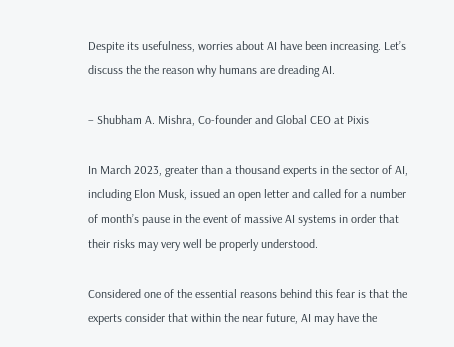Despite its usefulness, worries about AI have been increasing. Let’s discuss the the reason why humans are dreading AI.

– Shubham A. Mishra, Co-founder and Global CEO at Pixis

In March 2023, greater than a thousand experts in the sector of AI, including Elon Musk, issued an open letter and called for a number of month’s pause in the event of massive AI systems in order that their risks may very well be properly understood.

Considered one of the essential reasons behind this fear is that the experts consider that within the near future, AI may have the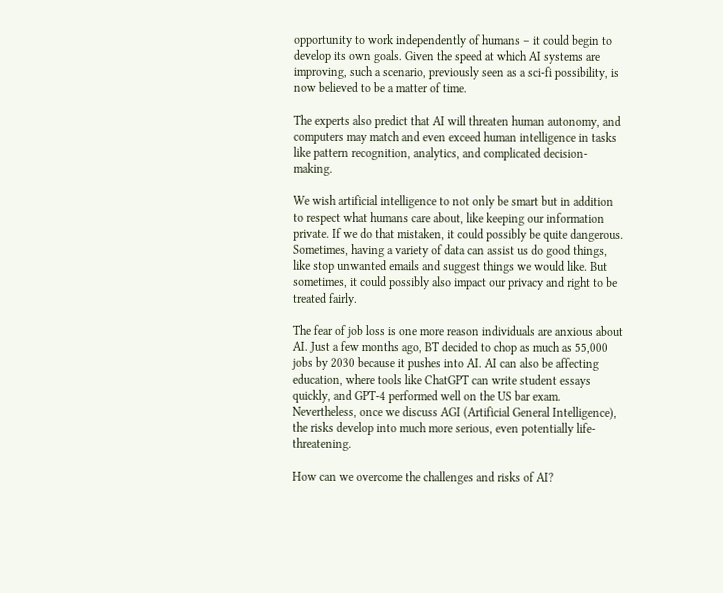opportunity to work independently of humans – it could begin to develop its own goals. Given the speed at which AI systems are improving, such a scenario, previously seen as a sci-fi possibility, is now believed to be a matter of time.

The experts also predict that AI will threaten human autonomy, and computers may match and even exceed human intelligence in tasks like pattern recognition, analytics, and complicated decision-making.

We wish artificial intelligence to not only be smart but in addition to respect what humans care about, like keeping our information private. If we do that mistaken, it could possibly be quite dangerous. Sometimes, having a variety of data can assist us do good things, like stop unwanted emails and suggest things we would like. But sometimes, it could possibly also impact our privacy and right to be treated fairly.

The fear of job loss is one more reason individuals are anxious about AI. Just a few months ago, BT decided to chop as much as 55,000 jobs by 2030 because it pushes into AI. AI can also be affecting education, where tools like ChatGPT can write student essays quickly, and GPT-4 performed well on the US bar exam. Nevertheless, once we discuss AGI (Artificial General Intelligence), the risks develop into much more serious, even potentially life-threatening.

How can we overcome the challenges and risks of AI?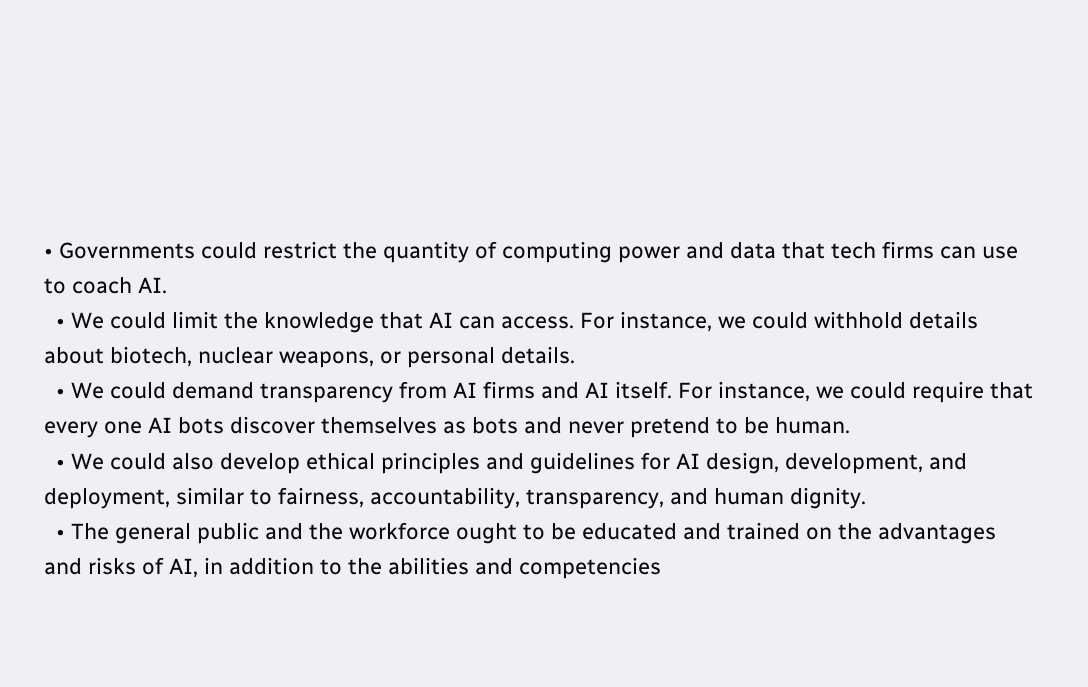• Governments could restrict the quantity of computing power and data that tech firms can use to coach AI.
  • We could limit the knowledge that AI can access. For instance, we could withhold details about biotech, nuclear weapons, or personal details.
  • We could demand transparency from AI firms and AI itself. For instance, we could require that every one AI bots discover themselves as bots and never pretend to be human.
  • We could also develop ethical principles and guidelines for AI design, development, and deployment, similar to fairness, accountability, transparency, and human dignity.
  • The general public and the workforce ought to be educated and trained on the advantages and risks of AI, in addition to the abilities and competencies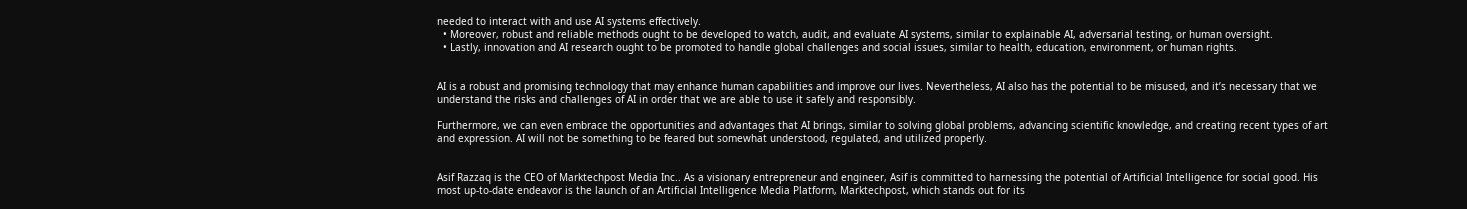needed to interact with and use AI systems effectively.
  • Moreover, robust and reliable methods ought to be developed to watch, audit, and evaluate AI systems, similar to explainable AI, adversarial testing, or human oversight.
  • Lastly, innovation and AI research ought to be promoted to handle global challenges and social issues, similar to health, education, environment, or human rights.


AI is a robust and promising technology that may enhance human capabilities and improve our lives. Nevertheless, AI also has the potential to be misused, and it’s necessary that we understand the risks and challenges of AI in order that we are able to use it safely and responsibly.

Furthermore, we can even embrace the opportunities and advantages that AI brings, similar to solving global problems, advancing scientific knowledge, and creating recent types of art and expression. AI will not be something to be feared but somewhat understood, regulated, and utilized properly.


Asif Razzaq is the CEO of Marktechpost Media Inc.. As a visionary entrepreneur and engineer, Asif is committed to harnessing the potential of Artificial Intelligence for social good. His most up-to-date endeavor is the launch of an Artificial Intelligence Media Platform, Marktechpost, which stands out for its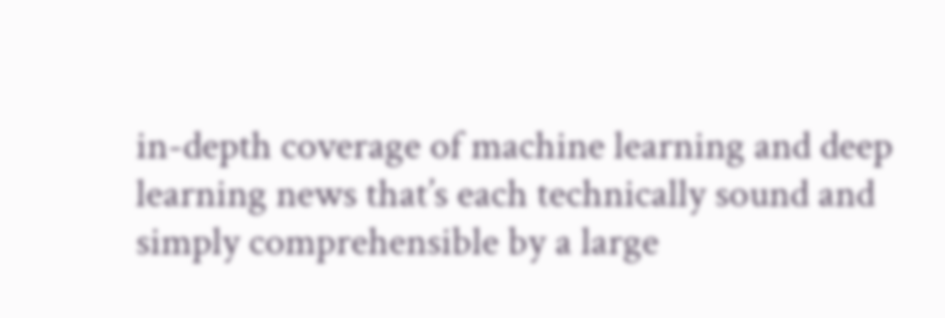in-depth coverage of machine learning and deep learning news that’s each technically sound and simply comprehensible by a large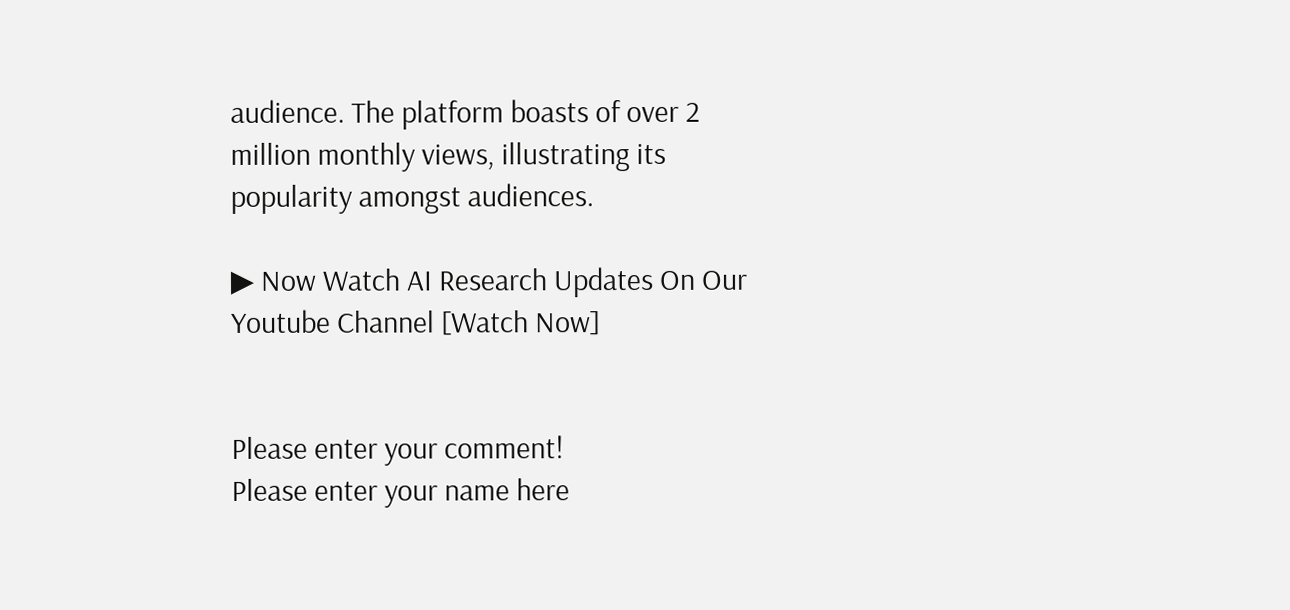audience. The platform boasts of over 2 million monthly views, illustrating its popularity amongst audiences.

▶ Now Watch AI Research Updates On Our Youtube Channel [Watch Now]


Please enter your comment!
Please enter your name here